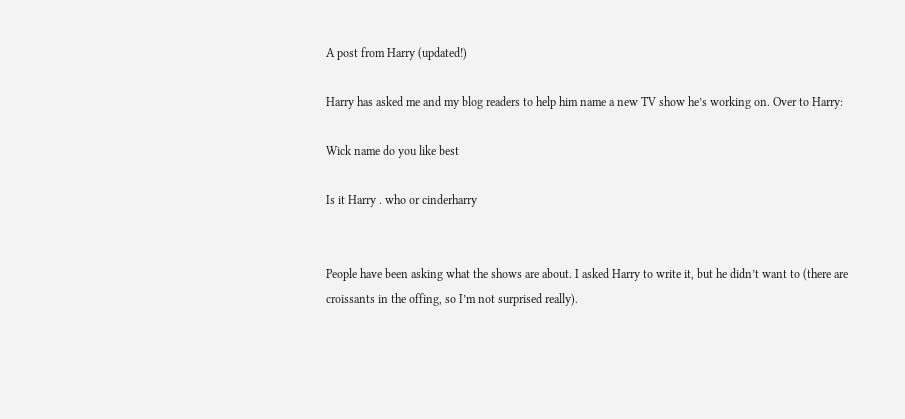A post from Harry (updated!)

Harry has asked me and my blog readers to help him name a new TV show he’s working on. Over to Harry:

Wick name do you like best

Is it Harry . who or cinderharry


People have been asking what the shows are about. I asked Harry to write it, but he didn’t want to (there are croissants in the offing, so I’m not surprised really).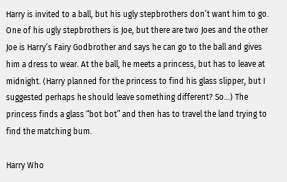Harry is invited to a ball, but his ugly stepbrothers don’t want him to go. One of his ugly stepbrothers is Joe, but there are two Joes and the other Joe is Harry’s Fairy Godbrother and says he can go to the ball and gives him a dress to wear. At the ball, he meets a princess, but has to leave at midnight. (Harry planned for the princess to find his glass slipper, but I suggested perhaps he should leave something different? So…) The princess finds a glass “bot bot” and then has to travel the land trying to find the matching bum.

Harry Who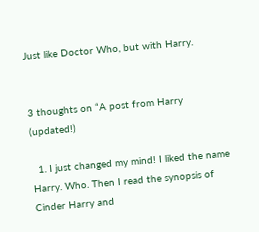Just like Doctor Who, but with Harry.


3 thoughts on “A post from Harry (updated!)

  1. I just changed my mind! I liked the name Harry. Who. Then I read the synopsis of Cinder Harry and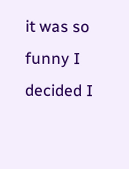it was so funny I decided I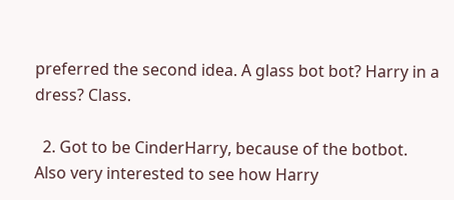preferred the second idea. A glass bot bot? Harry in a dress? Class.

  2. Got to be CinderHarry, because of the botbot. Also very interested to see how Harry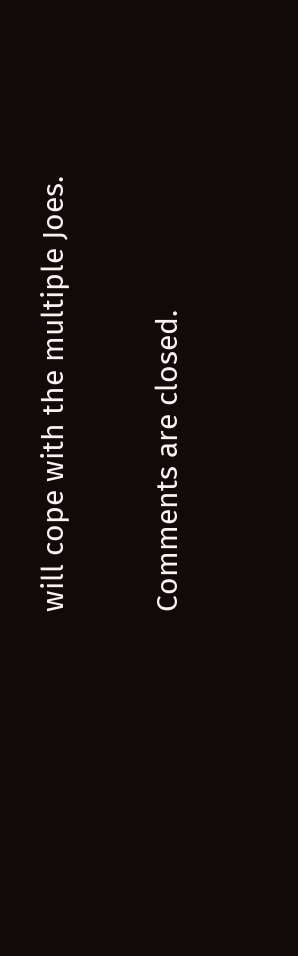will cope with the multiple Joes.

Comments are closed.